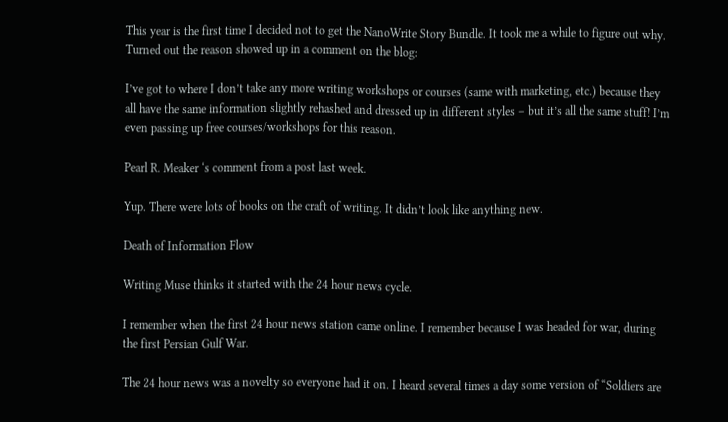This year is the first time I decided not to get the NanoWrite Story Bundle. It took me a while to figure out why. Turned out the reason showed up in a comment on the blog:

I’ve got to where I don’t take any more writing workshops or courses (same with marketing, etc.) because they all have the same information slightly rehashed and dressed up in different styles – but it’s all the same stuff! I’m even passing up free courses/workshops for this reason.

Pearl R. Meaker ‘s comment from a post last week.

Yup. There were lots of books on the craft of writing. It didn’t look like anything new.

Death of Information Flow

Writing Muse thinks it started with the 24 hour news cycle.

I remember when the first 24 hour news station came online. I remember because I was headed for war, during the first Persian Gulf War.

The 24 hour news was a novelty so everyone had it on. I heard several times a day some version of “Soldiers are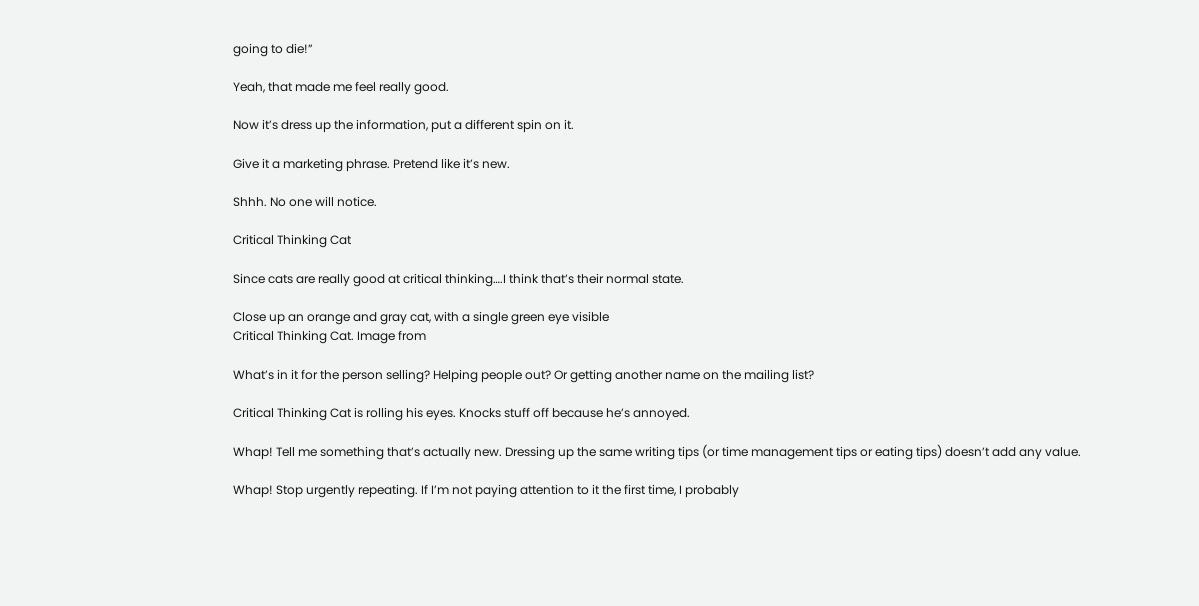going to die!”

Yeah, that made me feel really good.

Now it’s dress up the information, put a different spin on it.

Give it a marketing phrase. Pretend like it’s new.

Shhh. No one will notice.

Critical Thinking Cat

Since cats are really good at critical thinking….I think that’s their normal state.

Close up an orange and gray cat, with a single green eye visible
Critical Thinking Cat. Image from

What’s in it for the person selling? Helping people out? Or getting another name on the mailing list?

Critical Thinking Cat is rolling his eyes. Knocks stuff off because he’s annoyed.

Whap! Tell me something that’s actually new. Dressing up the same writing tips (or time management tips or eating tips) doesn’t add any value.

Whap! Stop urgently repeating. If I’m not paying attention to it the first time, I probably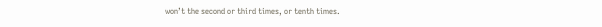won’t the second or third times, or tenth times.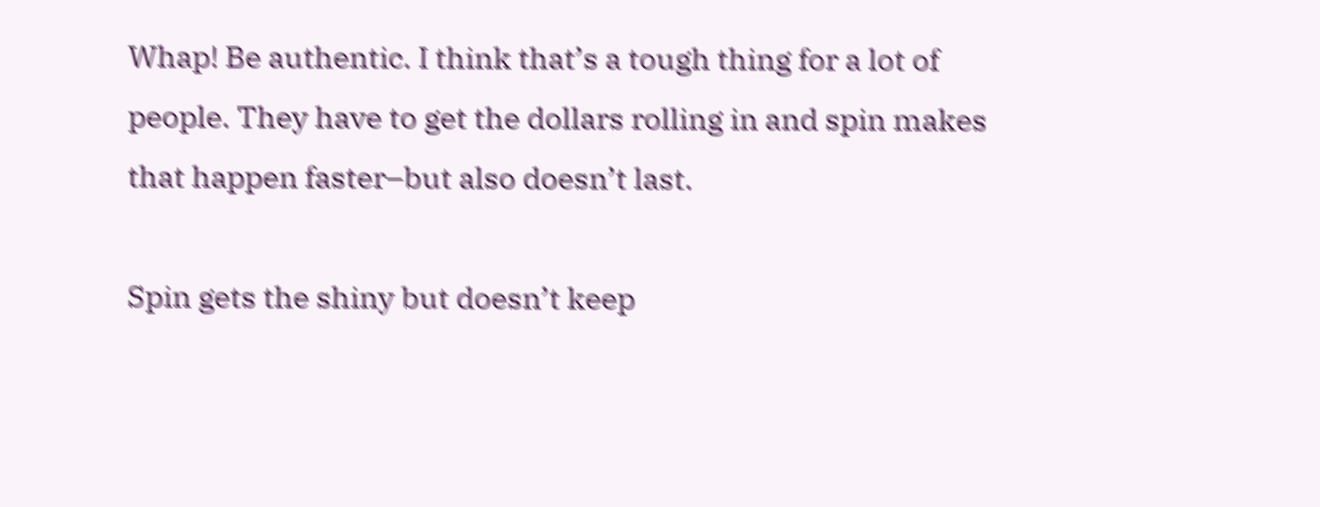Whap! Be authentic. I think that’s a tough thing for a lot of people. They have to get the dollars rolling in and spin makes that happen faster–but also doesn’t last.

Spin gets the shiny but doesn’t keep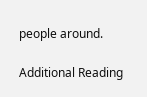people around.

Additional Reading